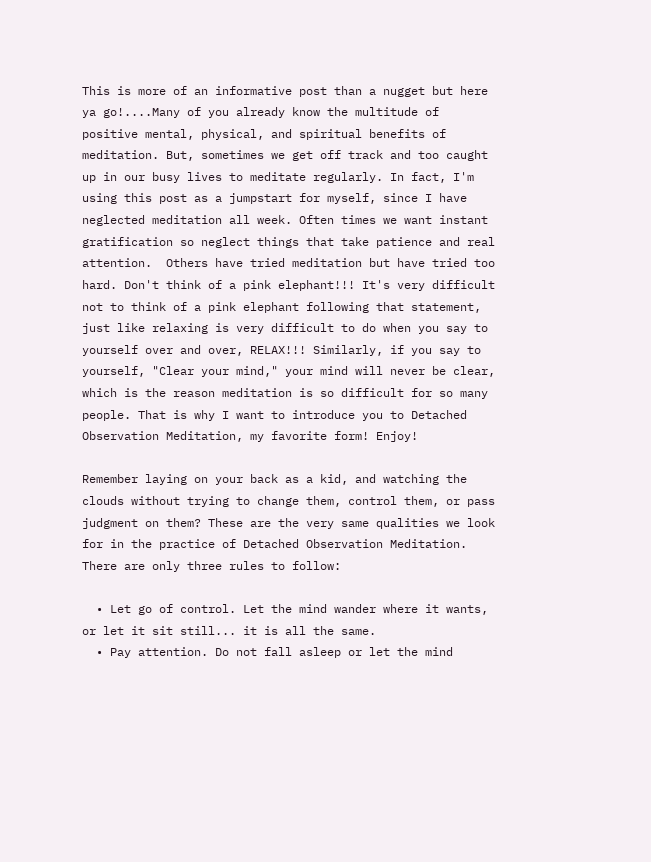This is more of an informative post than a nugget but here ya go!....Many of you already know the multitude of positive mental, physical, and spiritual benefits of meditation. But, sometimes we get off track and too caught up in our busy lives to meditate regularly. In fact, I'm using this post as a jumpstart for myself, since I have neglected meditation all week. Often times we want instant gratification so neglect things that take patience and real attention.  Others have tried meditation but have tried too hard. Don't think of a pink elephant!!! It's very difficult not to think of a pink elephant following that statement, just like relaxing is very difficult to do when you say to yourself over and over, RELAX!!! Similarly, if you say to yourself, "Clear your mind," your mind will never be clear, which is the reason meditation is so difficult for so many people. That is why I want to introduce you to Detached Observation Meditation, my favorite form! Enjoy!

Remember laying on your back as a kid, and watching the clouds without trying to change them, control them, or pass judgment on them? These are the very same qualities we look for in the practice of Detached Observation Meditation. There are only three rules to follow:

  • Let go of control. Let the mind wander where it wants, or let it sit still... it is all the same.
  • Pay attention. Do not fall asleep or let the mind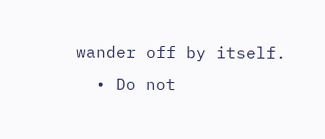wander off by itself.
  • Do not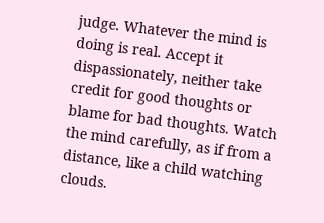judge. Whatever the mind is doing is real. Accept it dispassionately, neither take credit for good thoughts or blame for bad thoughts. Watch the mind carefully, as if from a distance, like a child watching clouds.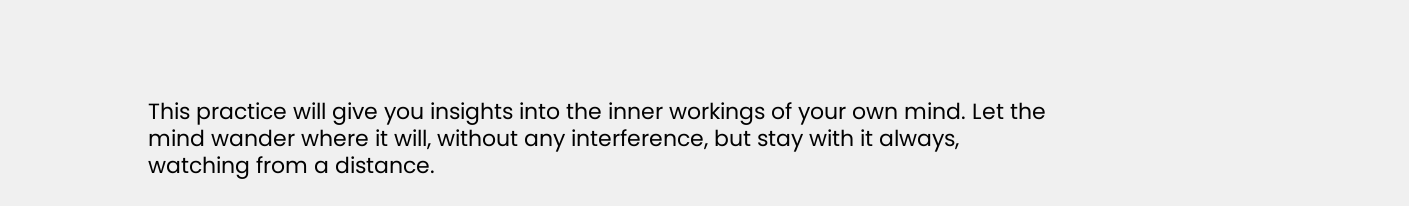This practice will give you insights into the inner workings of your own mind. Let the mind wander where it will, without any interference, but stay with it always, watching from a distance.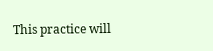This practice will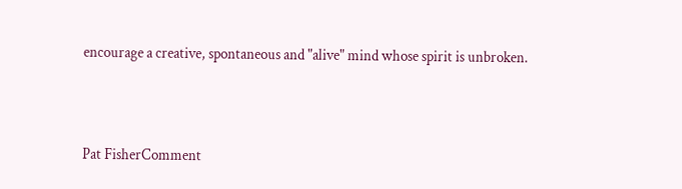encourage a creative, spontaneous and "alive" mind whose spirit is unbroken.



Pat FisherComment